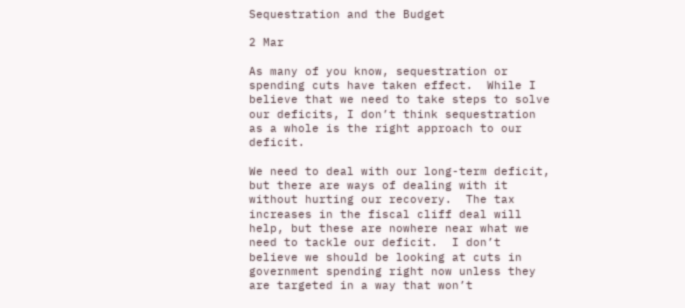Sequestration and the Budget

2 Mar

As many of you know, sequestration or spending cuts have taken effect.  While I believe that we need to take steps to solve our deficits, I don’t think sequestration as a whole is the right approach to our deficit.

We need to deal with our long-term deficit, but there are ways of dealing with it without hurting our recovery.  The tax increases in the fiscal cliff deal will help, but these are nowhere near what we need to tackle our deficit.  I don’t believe we should be looking at cuts in government spending right now unless they are targeted in a way that won’t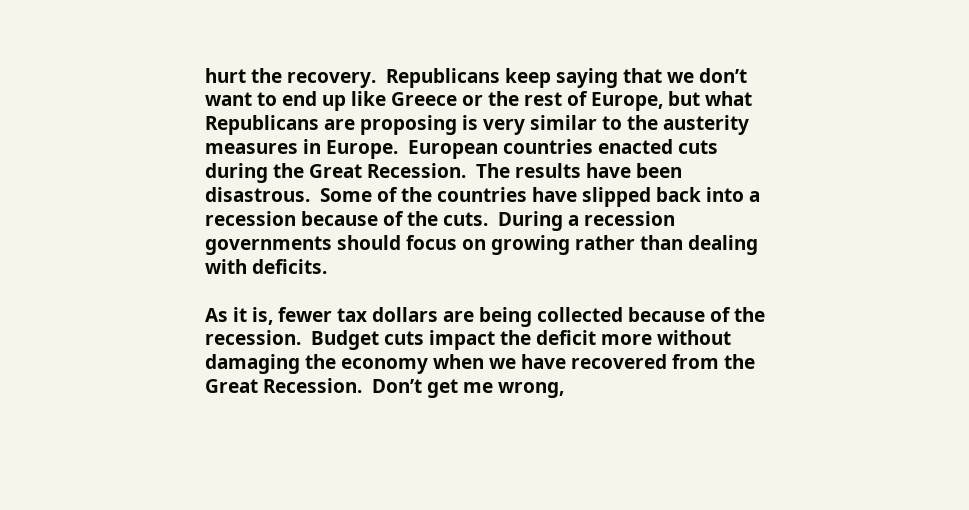hurt the recovery.  Republicans keep saying that we don’t want to end up like Greece or the rest of Europe, but what Republicans are proposing is very similar to the austerity measures in Europe.  European countries enacted cuts during the Great Recession.  The results have been disastrous.  Some of the countries have slipped back into a recession because of the cuts.  During a recession governments should focus on growing rather than dealing with deficits.

As it is, fewer tax dollars are being collected because of the recession.  Budget cuts impact the deficit more without damaging the economy when we have recovered from the Great Recession.  Don’t get me wrong,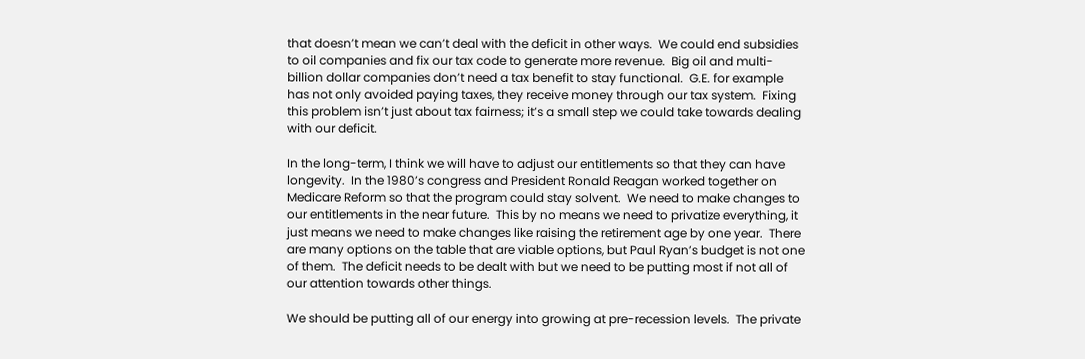that doesn’t mean we can’t deal with the deficit in other ways.  We could end subsidies to oil companies and fix our tax code to generate more revenue.  Big oil and multi-billion dollar companies don’t need a tax benefit to stay functional.  G.E. for example has not only avoided paying taxes, they receive money through our tax system.  Fixing this problem isn’t just about tax fairness; it’s a small step we could take towards dealing with our deficit.

In the long-term, I think we will have to adjust our entitlements so that they can have longevity.  In the 1980’s congress and President Ronald Reagan worked together on Medicare Reform so that the program could stay solvent.  We need to make changes to our entitlements in the near future.  This by no means we need to privatize everything, it just means we need to make changes like raising the retirement age by one year.  There are many options on the table that are viable options, but Paul Ryan’s budget is not one of them.  The deficit needs to be dealt with but we need to be putting most if not all of our attention towards other things.

We should be putting all of our energy into growing at pre-recession levels.  The private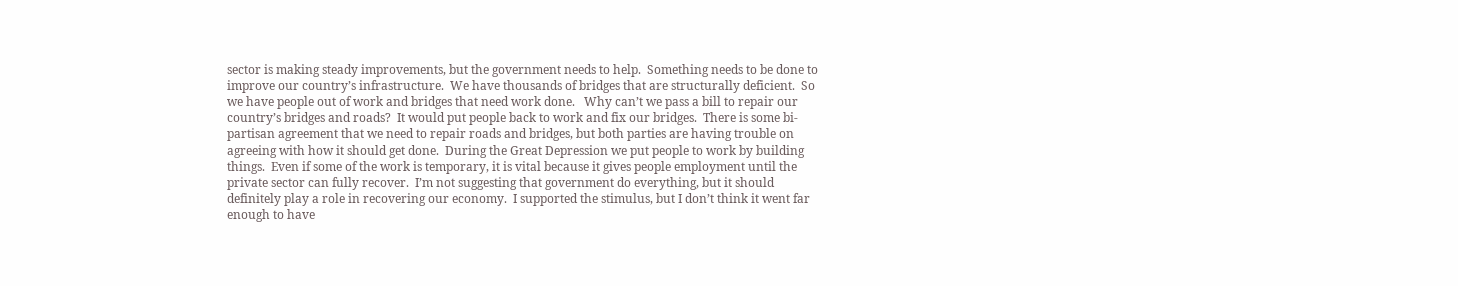sector is making steady improvements, but the government needs to help.  Something needs to be done to improve our country’s infrastructure.  We have thousands of bridges that are structurally deficient.  So we have people out of work and bridges that need work done.   Why can’t we pass a bill to repair our country’s bridges and roads?  It would put people back to work and fix our bridges.  There is some bi-partisan agreement that we need to repair roads and bridges, but both parties are having trouble on agreeing with how it should get done.  During the Great Depression we put people to work by building things.  Even if some of the work is temporary, it is vital because it gives people employment until the private sector can fully recover.  I’m not suggesting that government do everything, but it should definitely play a role in recovering our economy.  I supported the stimulus, but I don’t think it went far enough to have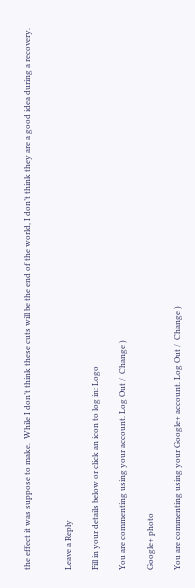the effect it was suppose to make.  While I don’t think these cuts will be the end of the world, I don’t think they are a good idea during a recovery.


Leave a Reply

Fill in your details below or click an icon to log in: Logo

You are commenting using your account. Log Out /  Change )

Google+ photo

You are commenting using your Google+ account. Log Out /  Change )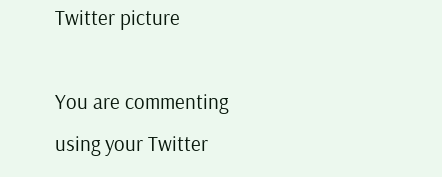Twitter picture

You are commenting using your Twitter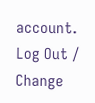account. Log Out /  Change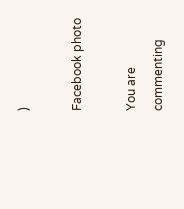)

Facebook photo

You are commenting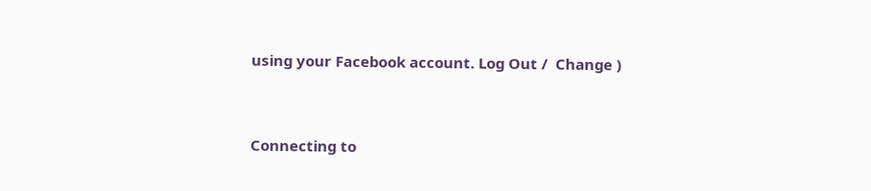using your Facebook account. Log Out /  Change )


Connecting to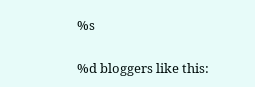%s

%d bloggers like this: